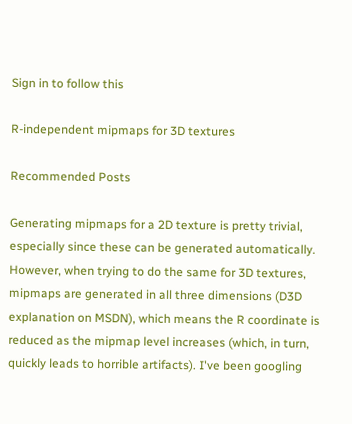Sign in to follow this

R-independent mipmaps for 3D textures

Recommended Posts

Generating mipmaps for a 2D texture is pretty trivial, especially since these can be generated automatically. However, when trying to do the same for 3D textures, mipmaps are generated in all three dimensions (D3D explanation on MSDN), which means the R coordinate is reduced as the mipmap level increases (which, in turn, quickly leads to horrible artifacts). I've been googling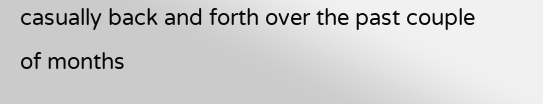casually back and forth over the past couple of months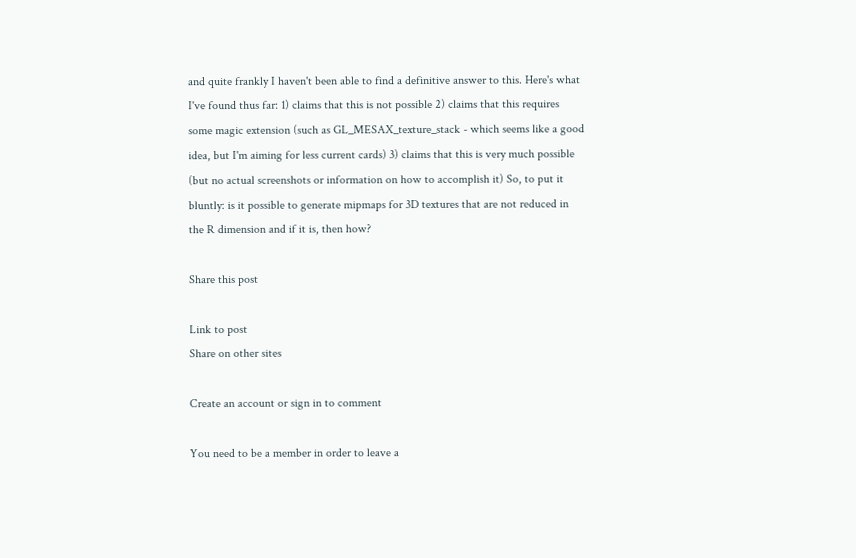and quite frankly I haven't been able to find a definitive answer to this. Here's what I've found thus far: 1) claims that this is not possible 2) claims that this requires some magic extension (such as GL_MESAX_texture_stack - which seems like a good idea, but I'm aiming for less current cards) 3) claims that this is very much possible (but no actual screenshots or information on how to accomplish it) So, to put it bluntly: is it possible to generate mipmaps for 3D textures that are not reduced in the R dimension and if it is, then how?

Share this post

Link to post
Share on other sites

Create an account or sign in to comment

You need to be a member in order to leave a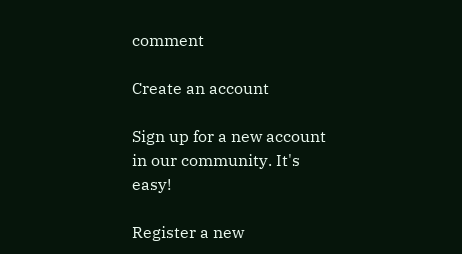comment

Create an account

Sign up for a new account in our community. It's easy!

Register a new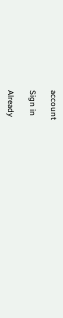account

Sign in

Already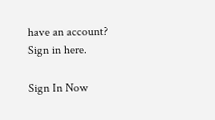have an account? Sign in here.

Sign In Now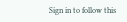Sign in to follow this